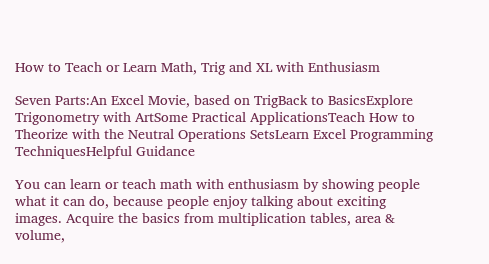How to Teach or Learn Math, Trig and XL with Enthusiasm

Seven Parts:An Excel Movie, based on TrigBack to BasicsExplore Trigonometry with ArtSome Practical ApplicationsTeach How to Theorize with the Neutral Operations SetsLearn Excel Programming TechniquesHelpful Guidance

You can learn or teach math with enthusiasm by showing people what it can do, because people enjoy talking about exciting images. Acquire the basics from multiplication tables, area & volume,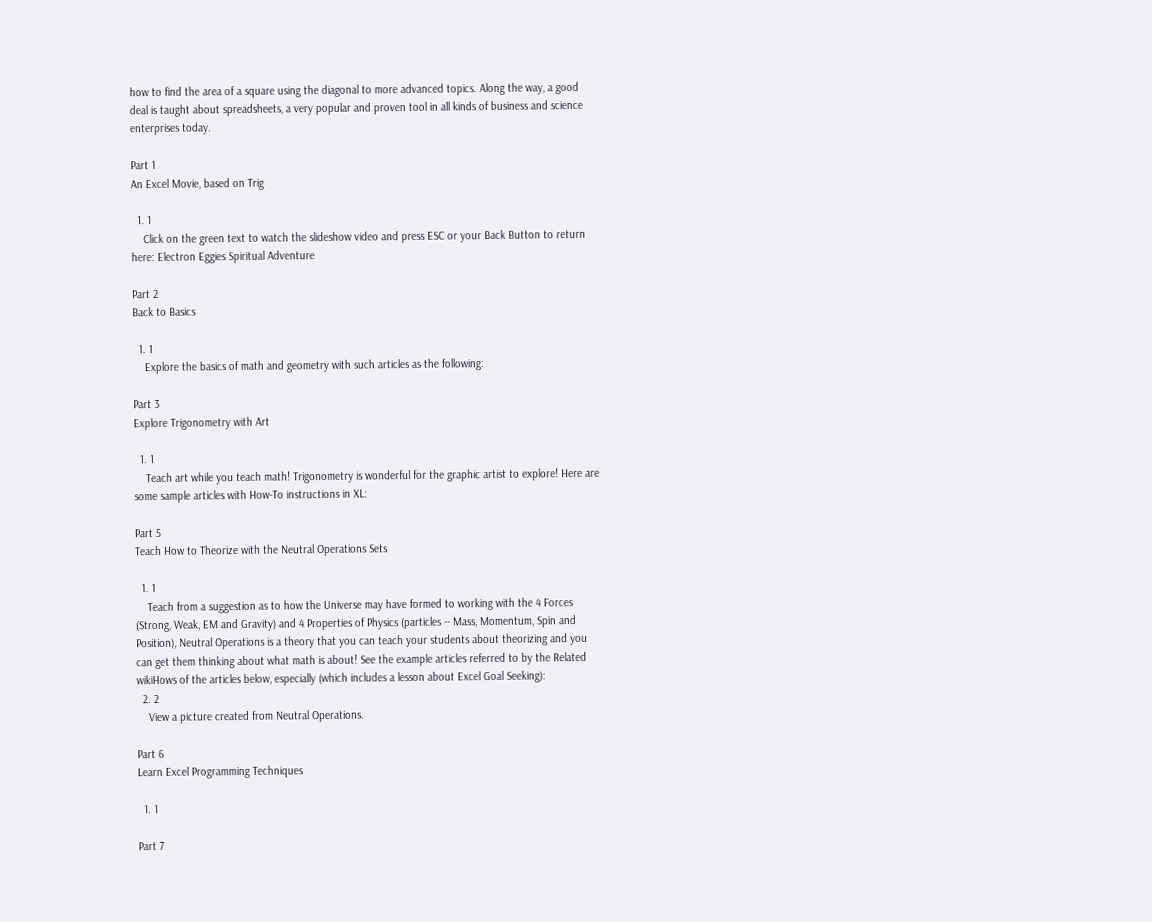how to find the area of a square using the diagonal to more advanced topics. Along the way, a good deal is taught about spreadsheets, a very popular and proven tool in all kinds of business and science enterprises today.

Part 1
An Excel Movie, based on Trig

  1. 1
    Click on the green text to watch the slideshow video and press ESC or your Back Button to return here: Electron Eggies Spiritual Adventure

Part 2
Back to Basics

  1. 1
    Explore the basics of math and geometry with such articles as the following:

Part 3
Explore Trigonometry with Art

  1. 1
    Teach art while you teach math! Trigonometry is wonderful for the graphic artist to explore! Here are some sample articles with How-To instructions in XL:

Part 5
Teach How to Theorize with the Neutral Operations Sets

  1. 1
    Teach from a suggestion as to how the Universe may have formed to working with the 4 Forces (Strong, Weak, EM and Gravity) and 4 Properties of Physics (particles -- Mass, Momentum, Spin and Position), Neutral Operations is a theory that you can teach your students about theorizing and you can get them thinking about what math is about! See the example articles referred to by the Related wikiHows of the articles below, especially (which includes a lesson about Excel Goal Seeking):
  2. 2
    View a picture created from Neutral Operations.

Part 6
Learn Excel Programming Techniques

  1. 1

Part 7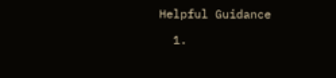Helpful Guidance

  1.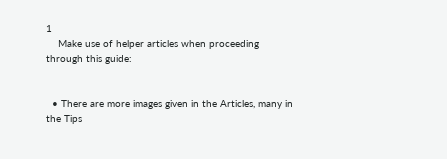1
    Make use of helper articles when proceeding through this guide:


  • There are more images given in the Articles, many in the Tips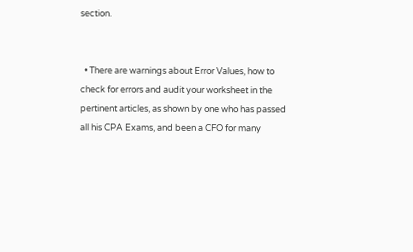section.


  • There are warnings about Error Values, how to check for errors and audit your worksheet in the pertinent articles, as shown by one who has passed all his CPA Exams, and been a CFO for many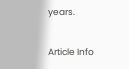years.

Article Info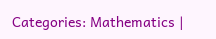Categories: Mathematics |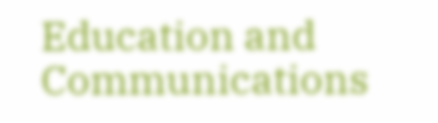Education and Communications